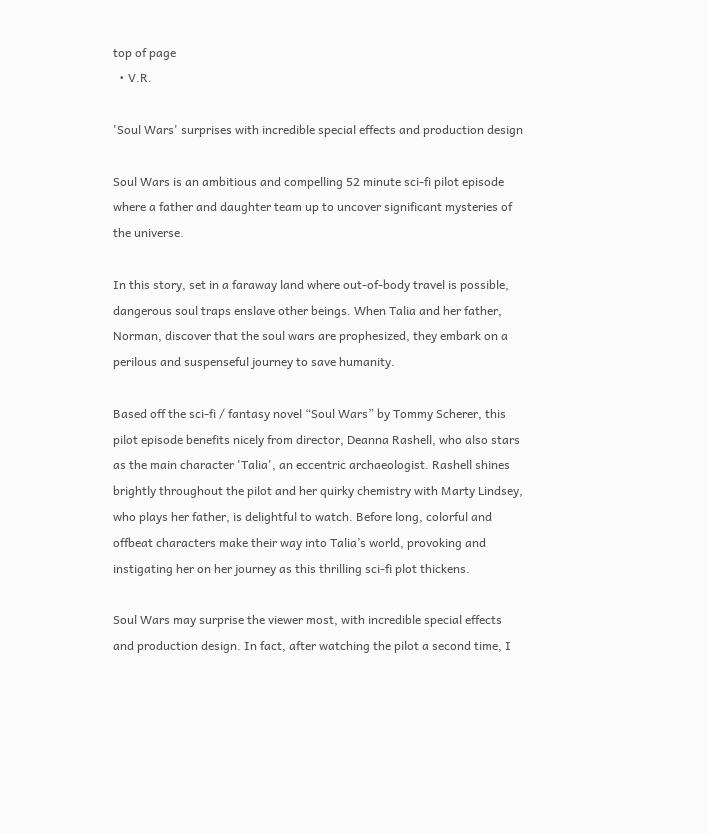top of page
  • V.R.

'Soul Wars' surprises with incredible special effects and production design

Soul Wars is an ambitious and compelling 52 minute sci-fi pilot episode where a father and daughter team up to uncover significant mysteries of the universe.

In this story, set in a faraway land where out-of-body travel is possible, dangerous soul traps enslave other beings. When Talia and her father, Norman, discover that the soul wars are prophesized, they embark on a perilous and suspenseful journey to save humanity.

Based off the sci-fi / fantasy novel “Soul Wars” by Tommy Scherer, this pilot episode benefits nicely from director, Deanna Rashell, who also stars as the main character 'Talia', an eccentric archaeologist. Rashell shines brightly throughout the pilot and her quirky chemistry with Marty Lindsey, who plays her father, is delightful to watch. Before long, colorful and offbeat characters make their way into Talia’s world, provoking and instigating her on her journey as this thrilling sci-fi plot thickens.

Soul Wars may surprise the viewer most, with incredible special effects and production design. In fact, after watching the pilot a second time, I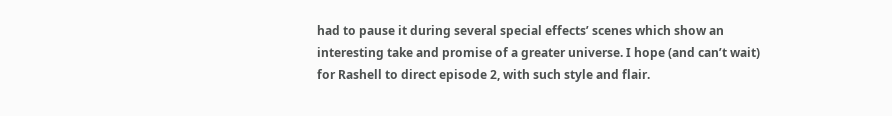had to pause it during several special effects’ scenes which show an interesting take and promise of a greater universe. I hope (and can’t wait) for Rashell to direct episode 2, with such style and flair.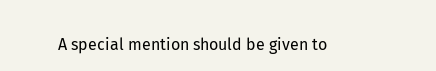A special mention should be given to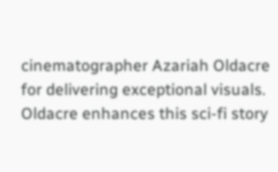cinematographer Azariah Oldacre for delivering exceptional visuals. Oldacre enhances this sci-fi story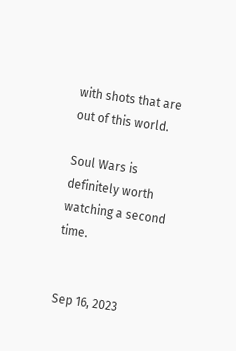with shots that are out of this world.

Soul Wars is definitely worth watching a second time.


Sep 16, 2023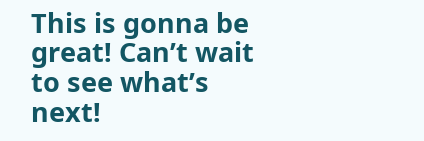This is gonna be great! Can’t wait to see what’s next!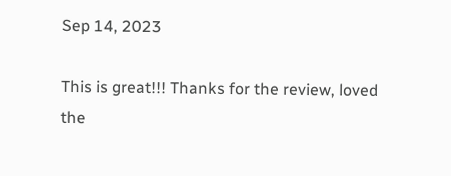Sep 14, 2023

This is great!!! Thanks for the review, loved the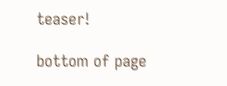teaser!

bottom of page